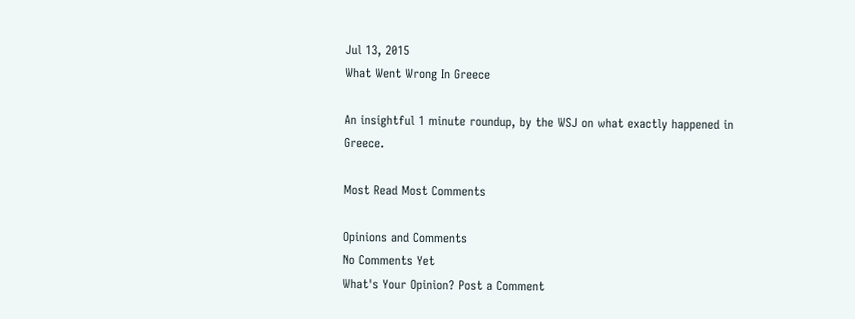Jul 13, 2015
What Went Wrong In Greece

An insightful 1 minute roundup, by the WSJ on what exactly happened in Greece.

Most Read Most Comments

Opinions and Comments
No Comments Yet
What's Your Opinion? Post a Comment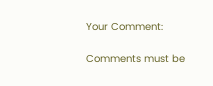Your Comment:

Comments must be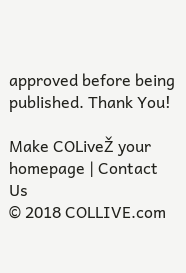approved before being published. Thank You!

Make COLiveŽ your homepage | Contact Us
© 2018 COLLIVE.com